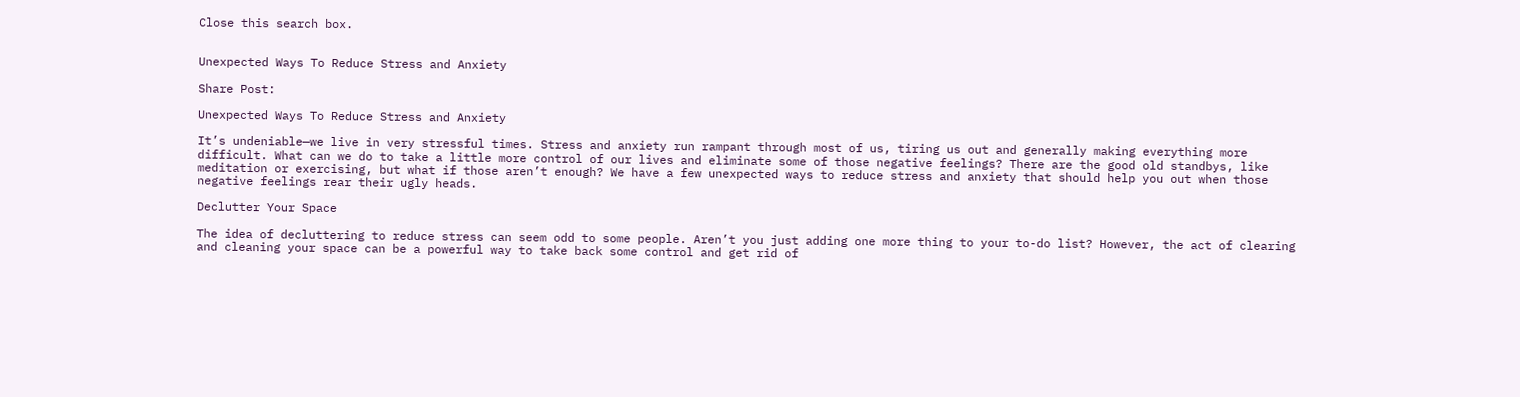Close this search box.


Unexpected Ways To Reduce Stress and Anxiety

Share Post:

Unexpected Ways To Reduce Stress and Anxiety

It’s undeniable—we live in very stressful times. Stress and anxiety run rampant through most of us, tiring us out and generally making everything more difficult. What can we do to take a little more control of our lives and eliminate some of those negative feelings? There are the good old standbys, like meditation or exercising, but what if those aren’t enough? We have a few unexpected ways to reduce stress and anxiety that should help you out when those negative feelings rear their ugly heads.

Declutter Your Space

The idea of decluttering to reduce stress can seem odd to some people. Aren’t you just adding one more thing to your to-do list? However, the act of clearing and cleaning your space can be a powerful way to take back some control and get rid of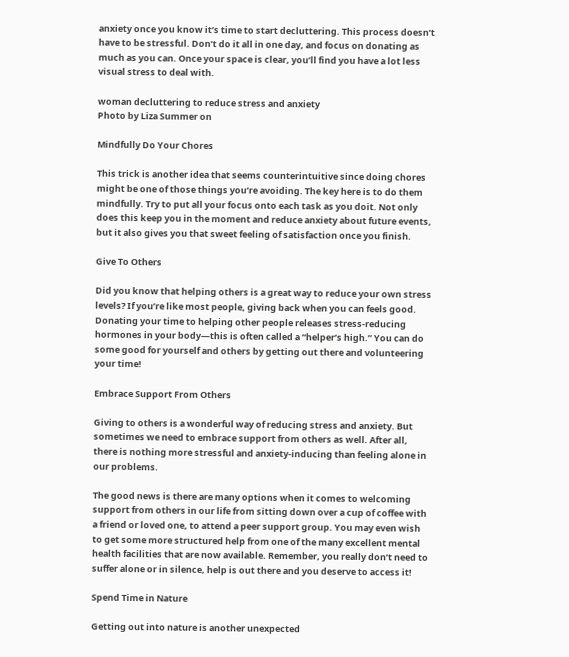anxiety once you know it’s time to start decluttering. This process doesn’t have to be stressful. Don’t do it all in one day, and focus on donating as much as you can. Once your space is clear, you’ll find you have a lot less visual stress to deal with.

woman decluttering to reduce stress and anxiety
Photo by Liza Summer on

Mindfully Do Your Chores

This trick is another idea that seems counterintuitive since doing chores might be one of those things you’re avoiding. The key here is to do them mindfully. Try to put all your focus onto each task as you doit. Not only does this keep you in the moment and reduce anxiety about future events, but it also gives you that sweet feeling of satisfaction once you finish.

Give To Others

Did you know that helping others is a great way to reduce your own stress levels? If you’re like most people, giving back when you can feels good. Donating your time to helping other people releases stress-reducing hormones in your body—this is often called a “helper’s high.” You can do some good for yourself and others by getting out there and volunteering your time!

Embrace Support From Others

Giving to others is a wonderful way of reducing stress and anxiety. But sometimes we need to embrace support from others as well. After all, there is nothing more stressful and anxiety-inducing than feeling alone in our problems.

The good news is there are many options when it comes to welcoming support from others in our life from sitting down over a cup of coffee with a friend or loved one, to attend a peer support group. You may even wish to get some more structured help from one of the many excellent mental health facilities that are now available. Remember, you really don’t need to suffer alone or in silence, help is out there and you deserve to access it!

Spend Time in Nature

Getting out into nature is another unexpected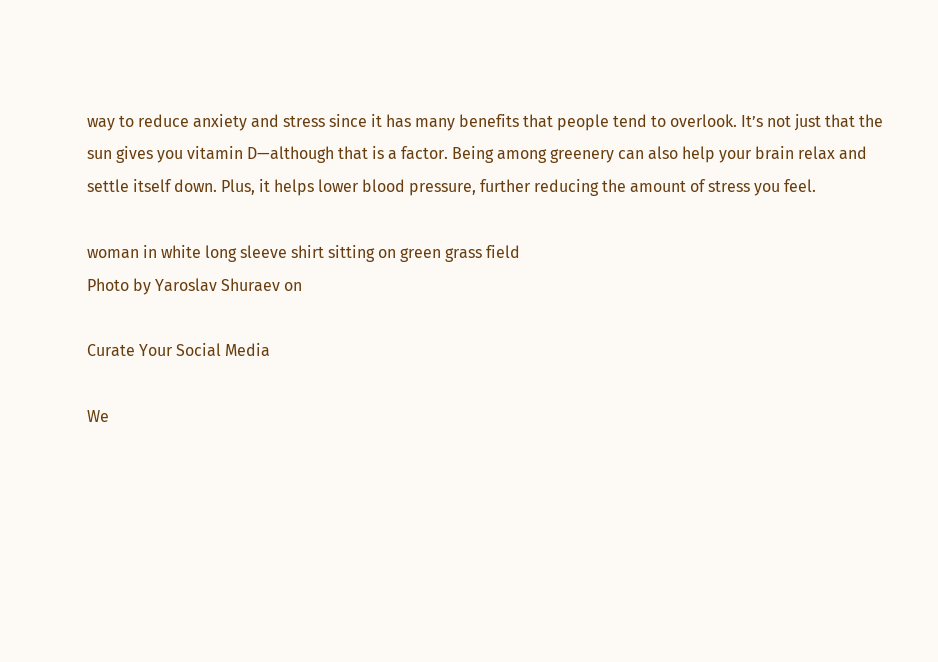way to reduce anxiety and stress since it has many benefits that people tend to overlook. It’s not just that the sun gives you vitamin D—although that is a factor. Being among greenery can also help your brain relax and settle itself down. Plus, it helps lower blood pressure, further reducing the amount of stress you feel.

woman in white long sleeve shirt sitting on green grass field
Photo by Yaroslav Shuraev on

Curate Your Social Media

We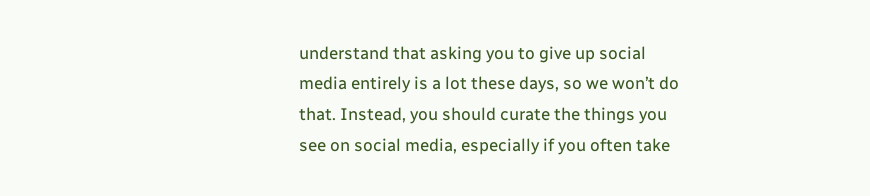understand that asking you to give up social media entirely is a lot these days, so we won’t do that. Instead, you should curate the things you see on social media, especially if you often take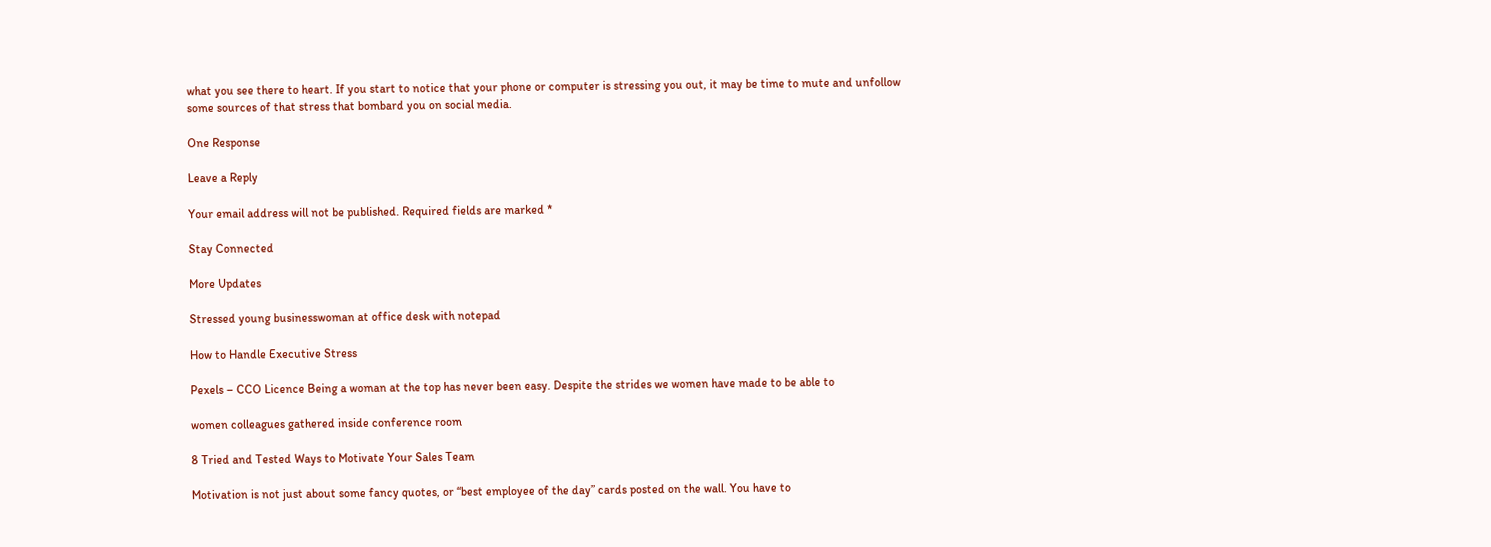what you see there to heart. If you start to notice that your phone or computer is stressing you out, it may be time to mute and unfollow some sources of that stress that bombard you on social media.

One Response

Leave a Reply

Your email address will not be published. Required fields are marked *

Stay Connected

More Updates

Stressed young businesswoman at office desk with notepad

How to Handle Executive Stress

Pexels – CCO Licence Being a woman at the top has never been easy. Despite the strides we women have made to be able to

women colleagues gathered inside conference room

8 Tried and Tested Ways to Motivate Your Sales Team

Motivation is not just about some fancy quotes, or “best employee of the day” cards posted on the wall. You have to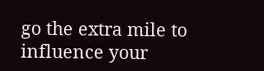go the extra mile to influence your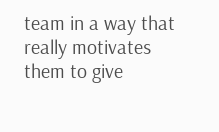team in a way that really motivates them to give